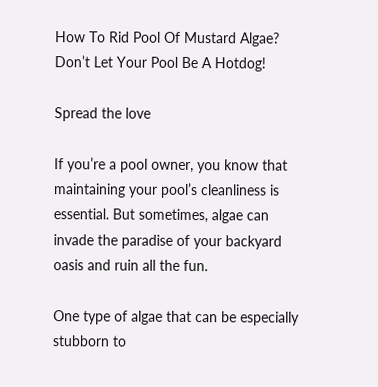How To Rid Pool Of Mustard Algae? Don’t Let Your Pool Be A Hotdog!

Spread the love

If you’re a pool owner, you know that maintaining your pool’s cleanliness is essential. But sometimes, algae can invade the paradise of your backyard oasis and ruin all the fun.

One type of algae that can be especially stubborn to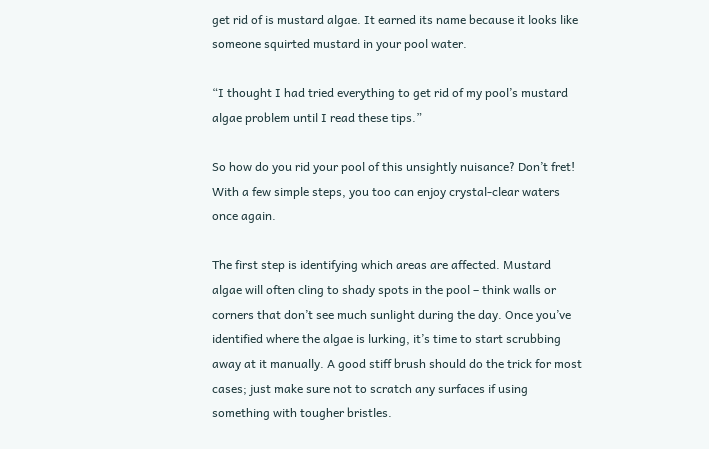get rid of is mustard algae. It earned its name because it looks like someone squirted mustard in your pool water.

“I thought I had tried everything to get rid of my pool’s mustard algae problem until I read these tips.”

So how do you rid your pool of this unsightly nuisance? Don’t fret! With a few simple steps, you too can enjoy crystal-clear waters once again.

The first step is identifying which areas are affected. Mustard algae will often cling to shady spots in the pool – think walls or corners that don’t see much sunlight during the day. Once you’ve identified where the algae is lurking, it’s time to start scrubbing away at it manually. A good stiff brush should do the trick for most cases; just make sure not to scratch any surfaces if using something with tougher bristles.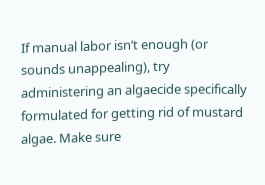If manual labor isn’t enough (or sounds unappealing), try administering an algaecide specifically formulated for getting rid of mustard algae. Make sure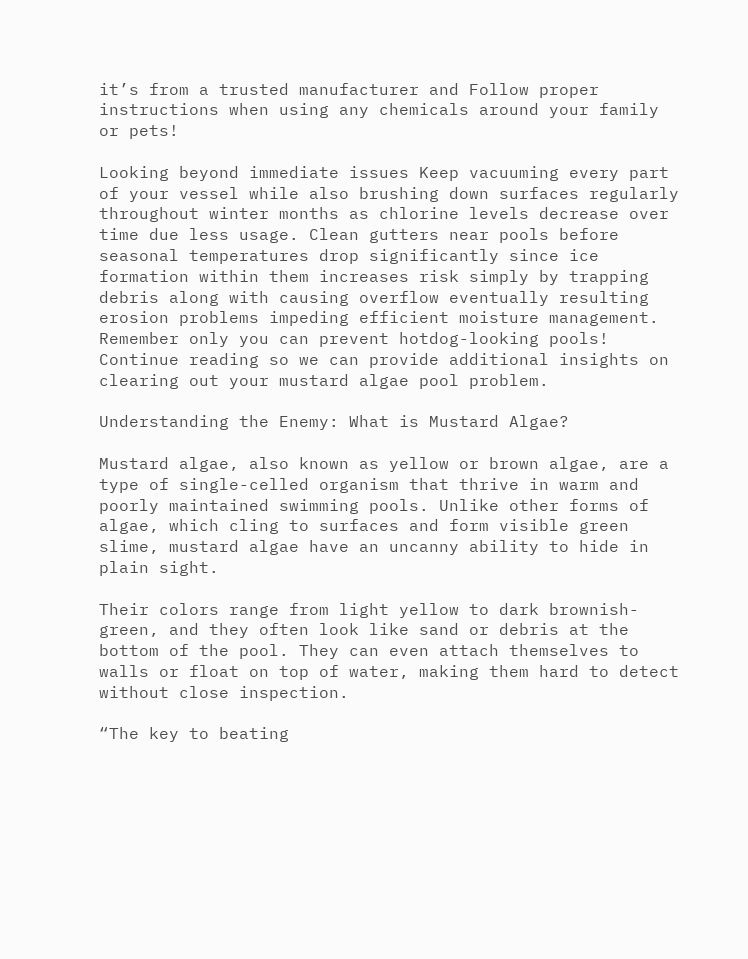it’s from a trusted manufacturer and Follow proper instructions when using any chemicals around your family or pets!

Looking beyond immediate issues Keep vacuuming every part of your vessel while also brushing down surfaces regularly throughout winter months as chlorine levels decrease over time due less usage. Clean gutters near pools before seasonal temperatures drop significantly since ice formation within them increases risk simply by trapping debris along with causing overflow eventually resulting erosion problems impeding efficient moisture management. Remember only you can prevent hotdog-looking pools! Continue reading so we can provide additional insights on clearing out your mustard algae pool problem.

Understanding the Enemy: What is Mustard Algae?

Mustard algae, also known as yellow or brown algae, are a type of single-celled organism that thrive in warm and poorly maintained swimming pools. Unlike other forms of algae, which cling to surfaces and form visible green slime, mustard algae have an uncanny ability to hide in plain sight.

Their colors range from light yellow to dark brownish-green, and they often look like sand or debris at the bottom of the pool. They can even attach themselves to walls or float on top of water, making them hard to detect without close inspection.

“The key to beating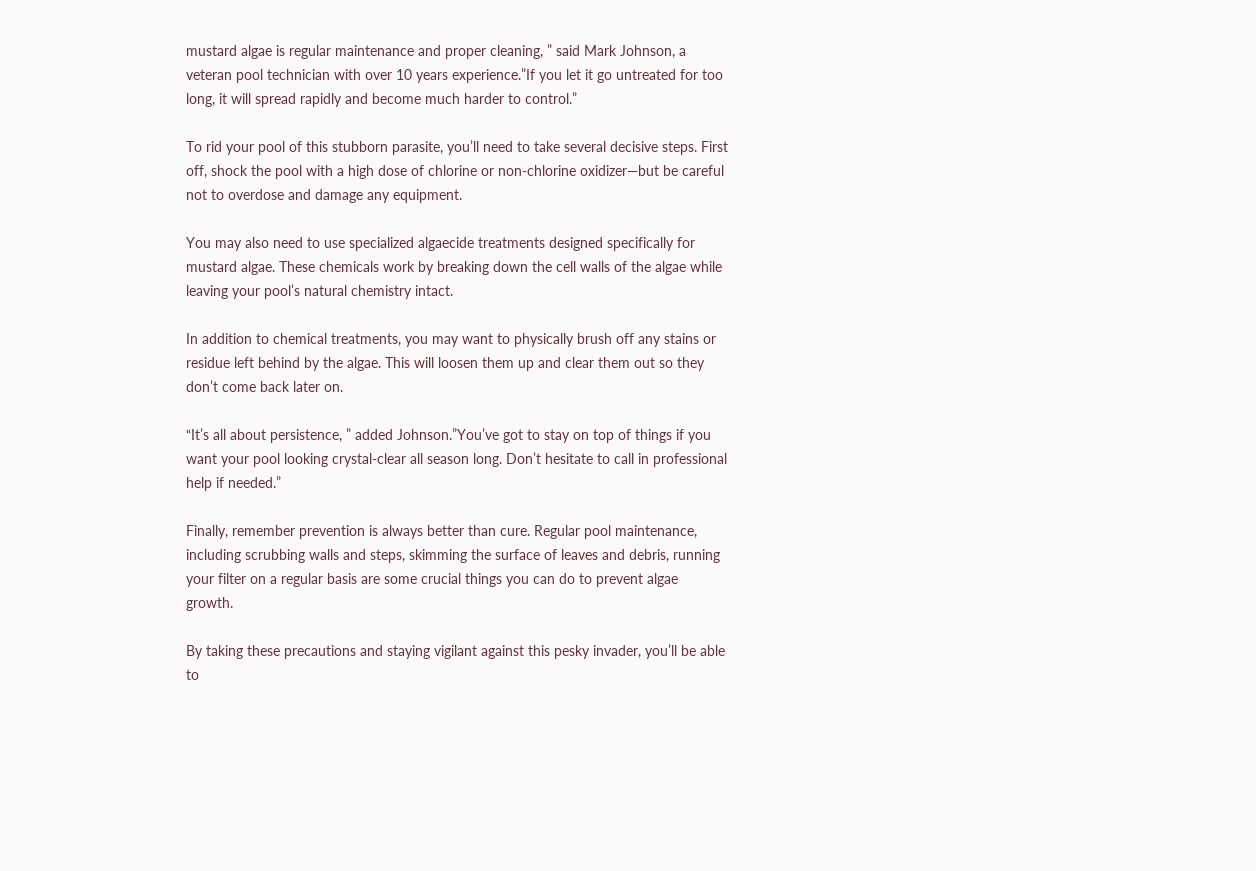mustard algae is regular maintenance and proper cleaning, ” said Mark Johnson, a veteran pool technician with over 10 years experience.”If you let it go untreated for too long, it will spread rapidly and become much harder to control.”

To rid your pool of this stubborn parasite, you’ll need to take several decisive steps. First off, shock the pool with a high dose of chlorine or non-chlorine oxidizer—but be careful not to overdose and damage any equipment.

You may also need to use specialized algaecide treatments designed specifically for mustard algae. These chemicals work by breaking down the cell walls of the algae while leaving your pool’s natural chemistry intact.

In addition to chemical treatments, you may want to physically brush off any stains or residue left behind by the algae. This will loosen them up and clear them out so they don’t come back later on.

“It’s all about persistence, ” added Johnson.”You’ve got to stay on top of things if you want your pool looking crystal-clear all season long. Don’t hesitate to call in professional help if needed.”

Finally, remember prevention is always better than cure. Regular pool maintenance, including scrubbing walls and steps, skimming the surface of leaves and debris, running your filter on a regular basis are some crucial things you can do to prevent algae growth.

By taking these precautions and staying vigilant against this pesky invader, you’ll be able to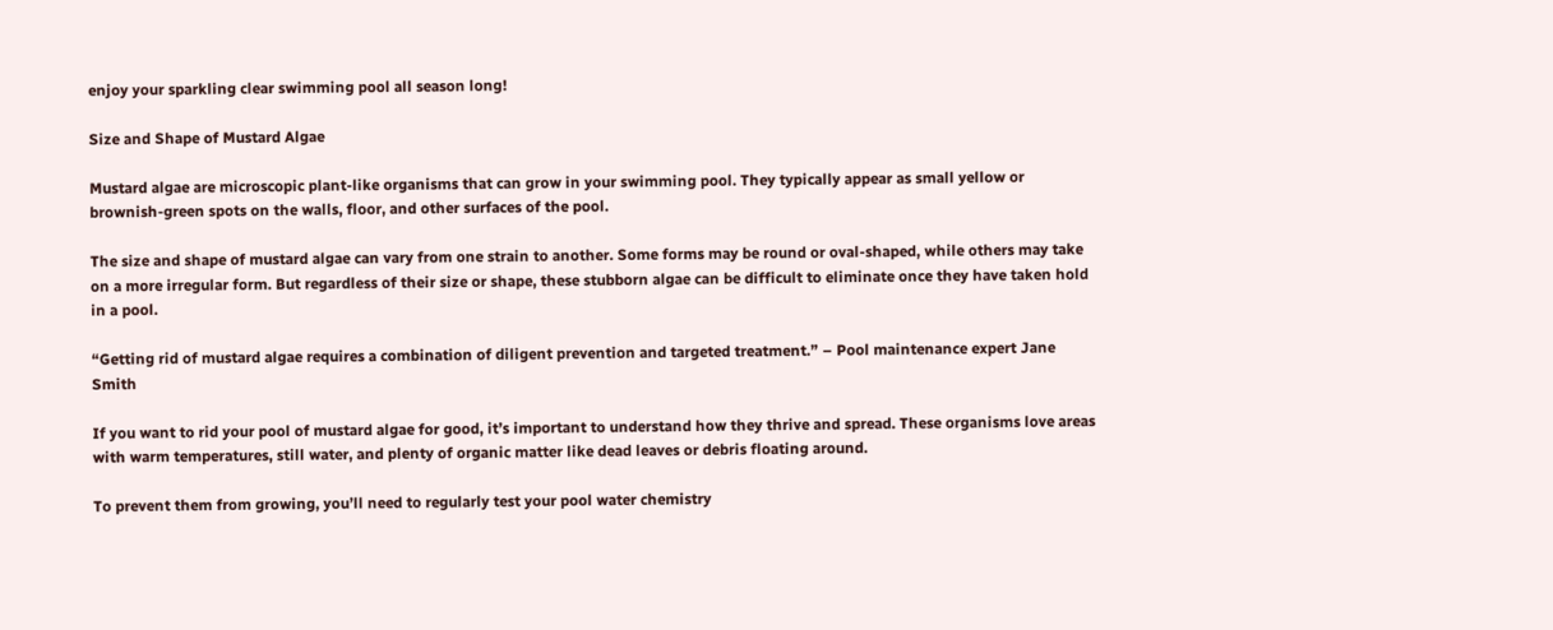enjoy your sparkling clear swimming pool all season long!

Size and Shape of Mustard Algae

Mustard algae are microscopic plant-like organisms that can grow in your swimming pool. They typically appear as small yellow or brownish-green spots on the walls, floor, and other surfaces of the pool.

The size and shape of mustard algae can vary from one strain to another. Some forms may be round or oval-shaped, while others may take on a more irregular form. But regardless of their size or shape, these stubborn algae can be difficult to eliminate once they have taken hold in a pool.

“Getting rid of mustard algae requires a combination of diligent prevention and targeted treatment.” – Pool maintenance expert Jane Smith

If you want to rid your pool of mustard algae for good, it’s important to understand how they thrive and spread. These organisms love areas with warm temperatures, still water, and plenty of organic matter like dead leaves or debris floating around.

To prevent them from growing, you’ll need to regularly test your pool water chemistry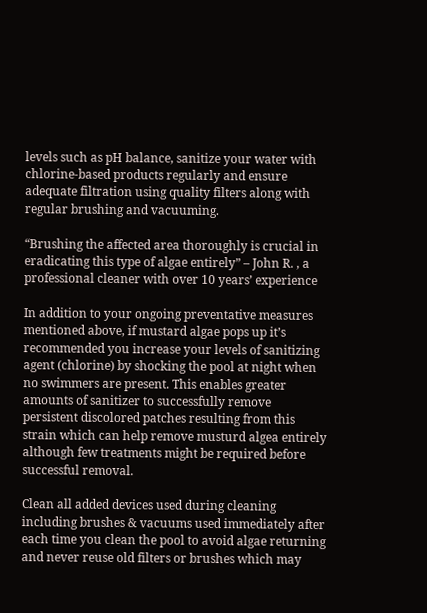levels such as pH balance, sanitize your water with chlorine-based products regularly and ensure adequate filtration using quality filters along with regular brushing and vacuuming.

“Brushing the affected area thoroughly is crucial in eradicating this type of algae entirely” – John R. , a professional cleaner with over 10 years’ experience

In addition to your ongoing preventative measures mentioned above, if mustard algae pops up it’s recommended you increase your levels of sanitizing agent (chlorine) by shocking the pool at night when no swimmers are present. This enables greater amounts of sanitizer to successfully remove persistent discolored patches resulting from this strain which can help remove musturd algea entirely although few treatments might be required before successful removal.

Clean all added devices used during cleaning including brushes & vacuums used immediately after each time you clean the pool to avoid algae returning and never reuse old filters or brushes which may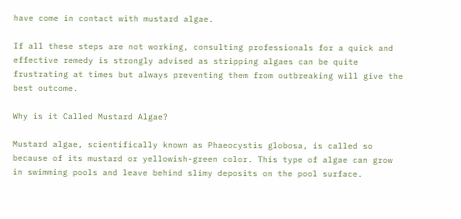have come in contact with mustard algae.

If all these steps are not working, consulting professionals for a quick and effective remedy is strongly advised as stripping algaes can be quite frustrating at times but always preventing them from outbreaking will give the best outcome.

Why is it Called Mustard Algae?

Mustard algae, scientifically known as Phaeocystis globosa, is called so because of its mustard or yellowish-green color. This type of algae can grow in swimming pools and leave behind slimy deposits on the pool surface.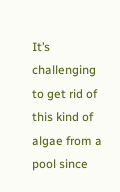It’s challenging to get rid of this kind of algae from a pool since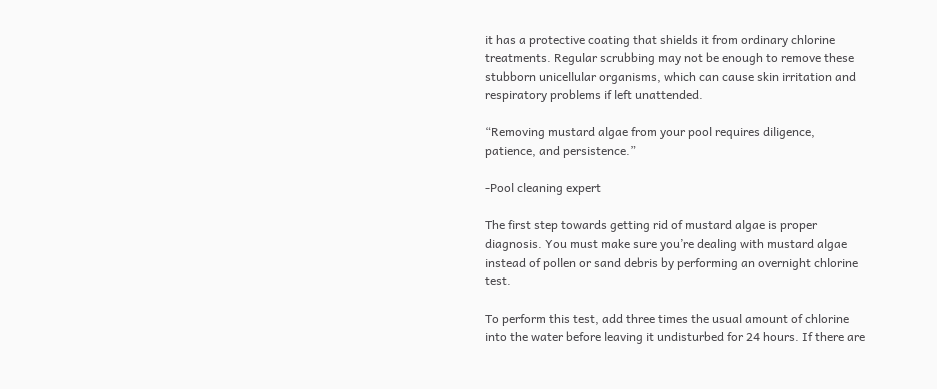it has a protective coating that shields it from ordinary chlorine treatments. Regular scrubbing may not be enough to remove these stubborn unicellular organisms, which can cause skin irritation and respiratory problems if left unattended.

“Removing mustard algae from your pool requires diligence, patience, and persistence.”

-Pool cleaning expert

The first step towards getting rid of mustard algae is proper diagnosis. You must make sure you’re dealing with mustard algae instead of pollen or sand debris by performing an overnight chlorine test.

To perform this test, add three times the usual amount of chlorine into the water before leaving it undisturbed for 24 hours. If there are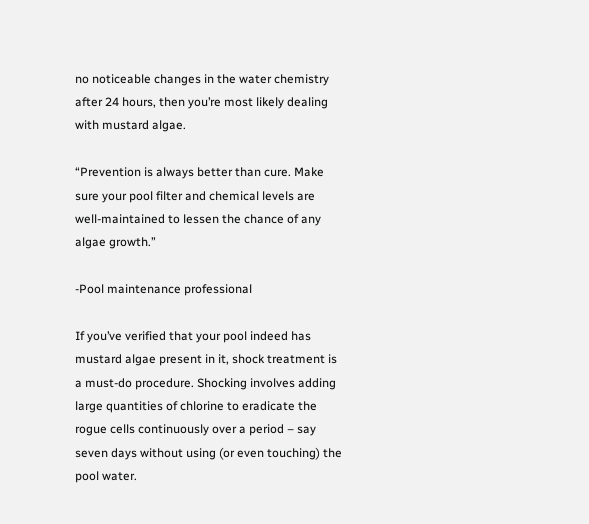no noticeable changes in the water chemistry after 24 hours, then you’re most likely dealing with mustard algae.

“Prevention is always better than cure. Make sure your pool filter and chemical levels are well-maintained to lessen the chance of any algae growth.”

-Pool maintenance professional

If you’ve verified that your pool indeed has mustard algae present in it, shock treatment is a must-do procedure. Shocking involves adding large quantities of chlorine to eradicate the rogue cells continuously over a period – say seven days without using (or even touching) the pool water.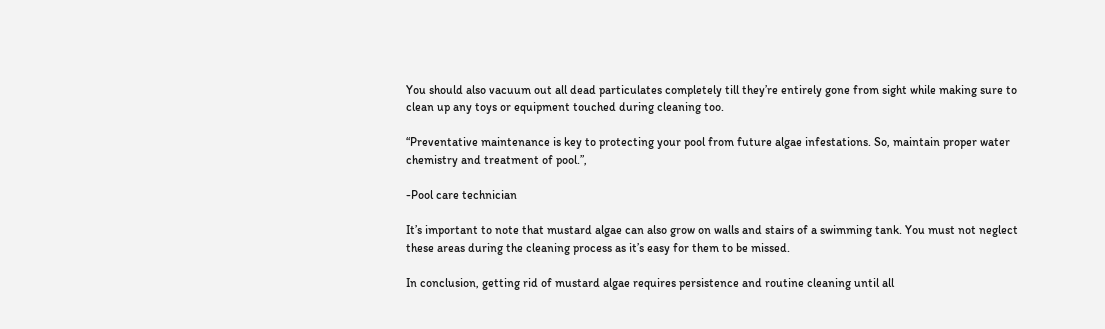You should also vacuum out all dead particulates completely till they’re entirely gone from sight while making sure to clean up any toys or equipment touched during cleaning too.

“Preventative maintenance is key to protecting your pool from future algae infestations. So, maintain proper water chemistry and treatment of pool.”,

-Pool care technician

It’s important to note that mustard algae can also grow on walls and stairs of a swimming tank. You must not neglect these areas during the cleaning process as it’s easy for them to be missed.

In conclusion, getting rid of mustard algae requires persistence and routine cleaning until all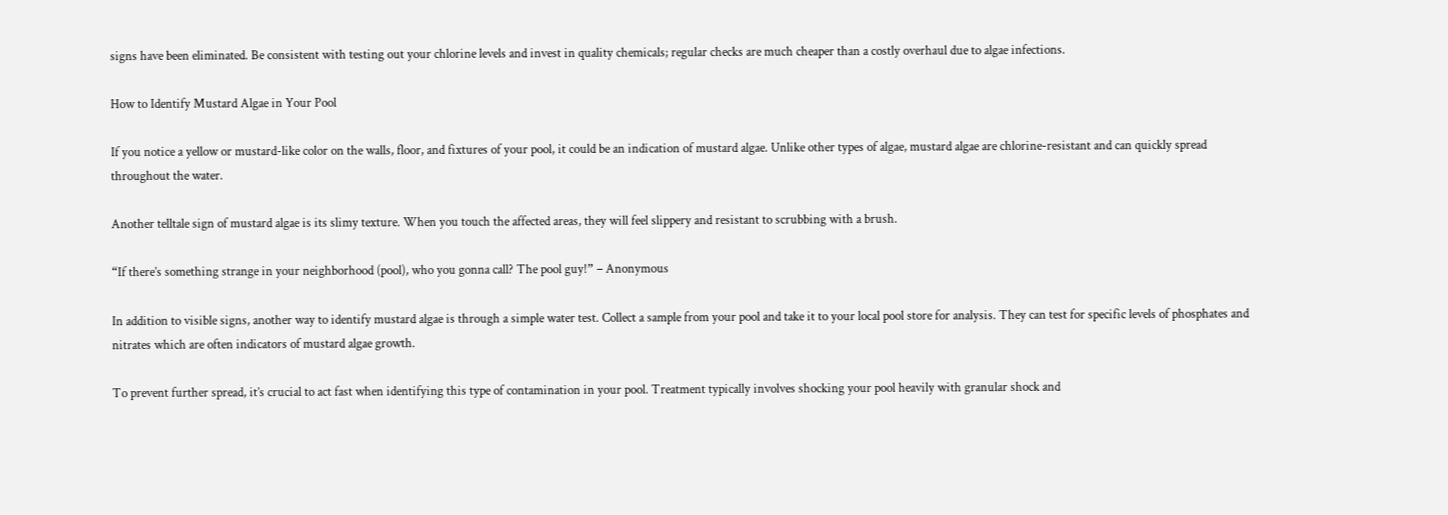signs have been eliminated. Be consistent with testing out your chlorine levels and invest in quality chemicals; regular checks are much cheaper than a costly overhaul due to algae infections.

How to Identify Mustard Algae in Your Pool

If you notice a yellow or mustard-like color on the walls, floor, and fixtures of your pool, it could be an indication of mustard algae. Unlike other types of algae, mustard algae are chlorine-resistant and can quickly spread throughout the water.

Another telltale sign of mustard algae is its slimy texture. When you touch the affected areas, they will feel slippery and resistant to scrubbing with a brush.

“If there’s something strange in your neighborhood (pool), who you gonna call? The pool guy!” – Anonymous

In addition to visible signs, another way to identify mustard algae is through a simple water test. Collect a sample from your pool and take it to your local pool store for analysis. They can test for specific levels of phosphates and nitrates which are often indicators of mustard algae growth.

To prevent further spread, it’s crucial to act fast when identifying this type of contamination in your pool. Treatment typically involves shocking your pool heavily with granular shock and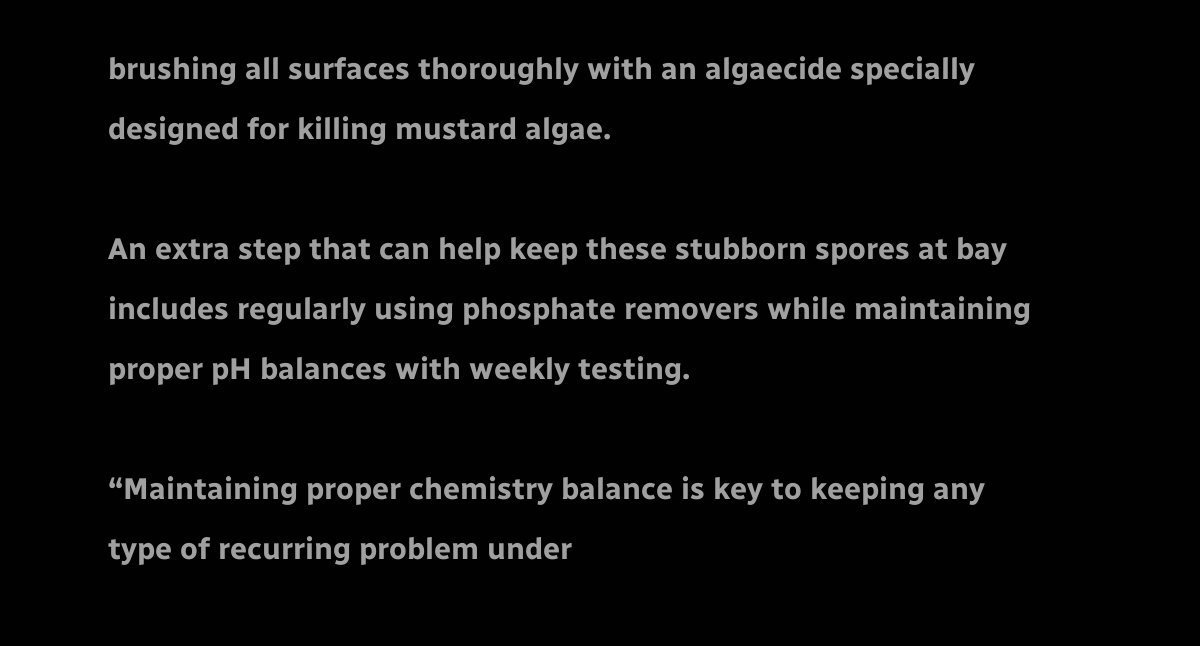brushing all surfaces thoroughly with an algaecide specially designed for killing mustard algae.

An extra step that can help keep these stubborn spores at bay includes regularly using phosphate removers while maintaining proper pH balances with weekly testing.

“Maintaining proper chemistry balance is key to keeping any type of recurring problem under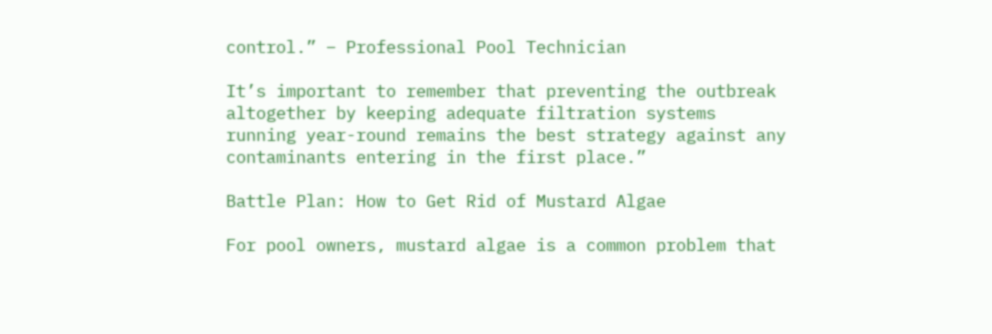control.” – Professional Pool Technician

It’s important to remember that preventing the outbreak altogether by keeping adequate filtration systems running year-round remains the best strategy against any contaminants entering in the first place.”

Battle Plan: How to Get Rid of Mustard Algae

For pool owners, mustard algae is a common problem that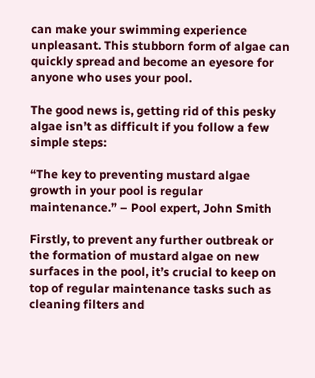can make your swimming experience unpleasant. This stubborn form of algae can quickly spread and become an eyesore for anyone who uses your pool.

The good news is, getting rid of this pesky algae isn’t as difficult if you follow a few simple steps:

“The key to preventing mustard algae growth in your pool is regular maintenance.” – Pool expert, John Smith

Firstly, to prevent any further outbreak or the formation of mustard algae on new surfaces in the pool, it’s crucial to keep on top of regular maintenance tasks such as cleaning filters and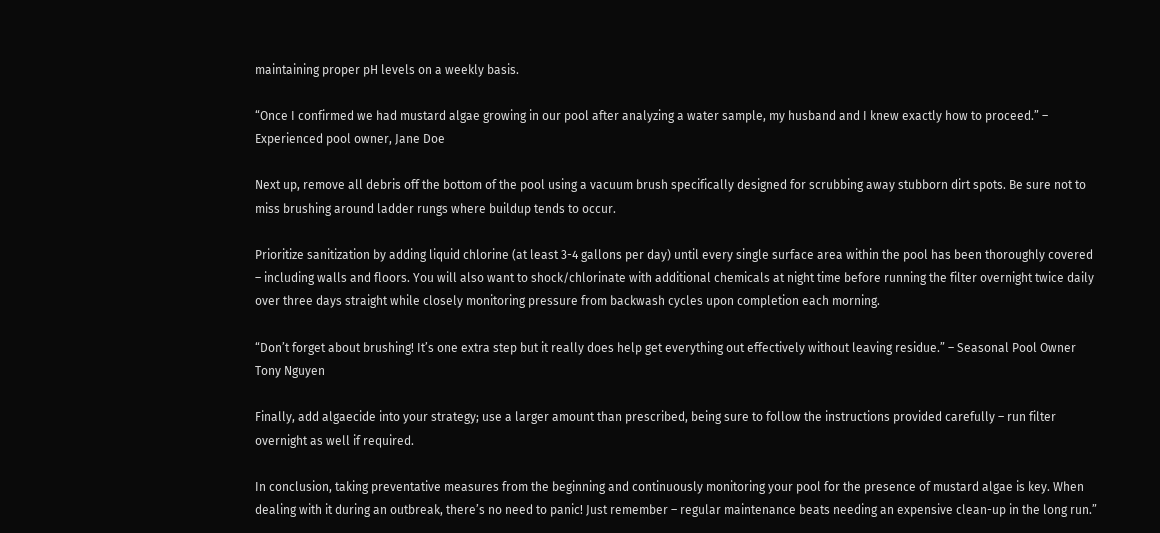maintaining proper pH levels on a weekly basis.

“Once I confirmed we had mustard algae growing in our pool after analyzing a water sample, my husband and I knew exactly how to proceed.” – Experienced pool owner, Jane Doe

Next up, remove all debris off the bottom of the pool using a vacuum brush specifically designed for scrubbing away stubborn dirt spots. Be sure not to miss brushing around ladder rungs where buildup tends to occur.

Prioritize sanitization by adding liquid chlorine (at least 3-4 gallons per day) until every single surface area within the pool has been thoroughly covered – including walls and floors. You will also want to shock/chlorinate with additional chemicals at night time before running the filter overnight twice daily over three days straight while closely monitoring pressure from backwash cycles upon completion each morning.

“Don’t forget about brushing! It’s one extra step but it really does help get everything out effectively without leaving residue.” – Seasonal Pool Owner Tony Nguyen

Finally, add algaecide into your strategy; use a larger amount than prescribed, being sure to follow the instructions provided carefully – run filter overnight as well if required.

In conclusion, taking preventative measures from the beginning and continuously monitoring your pool for the presence of mustard algae is key. When dealing with it during an outbreak, there’s no need to panic! Just remember – regular maintenance beats needing an expensive clean-up in the long run.”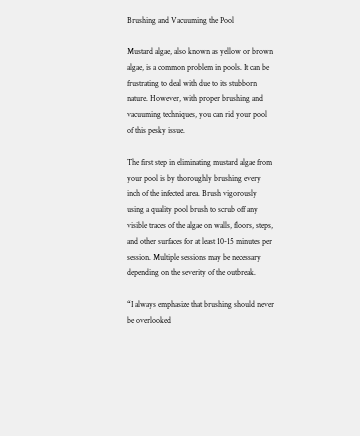Brushing and Vacuuming the Pool

Mustard algae, also known as yellow or brown algae, is a common problem in pools. It can be frustrating to deal with due to its stubborn nature. However, with proper brushing and vacuuming techniques, you can rid your pool of this pesky issue.

The first step in eliminating mustard algae from your pool is by thoroughly brushing every inch of the infected area. Brush vigorously using a quality pool brush to scrub off any visible traces of the algae on walls, floors, steps, and other surfaces for at least 10-15 minutes per session. Multiple sessions may be necessary depending on the severity of the outbreak.

“I always emphasize that brushing should never be overlooked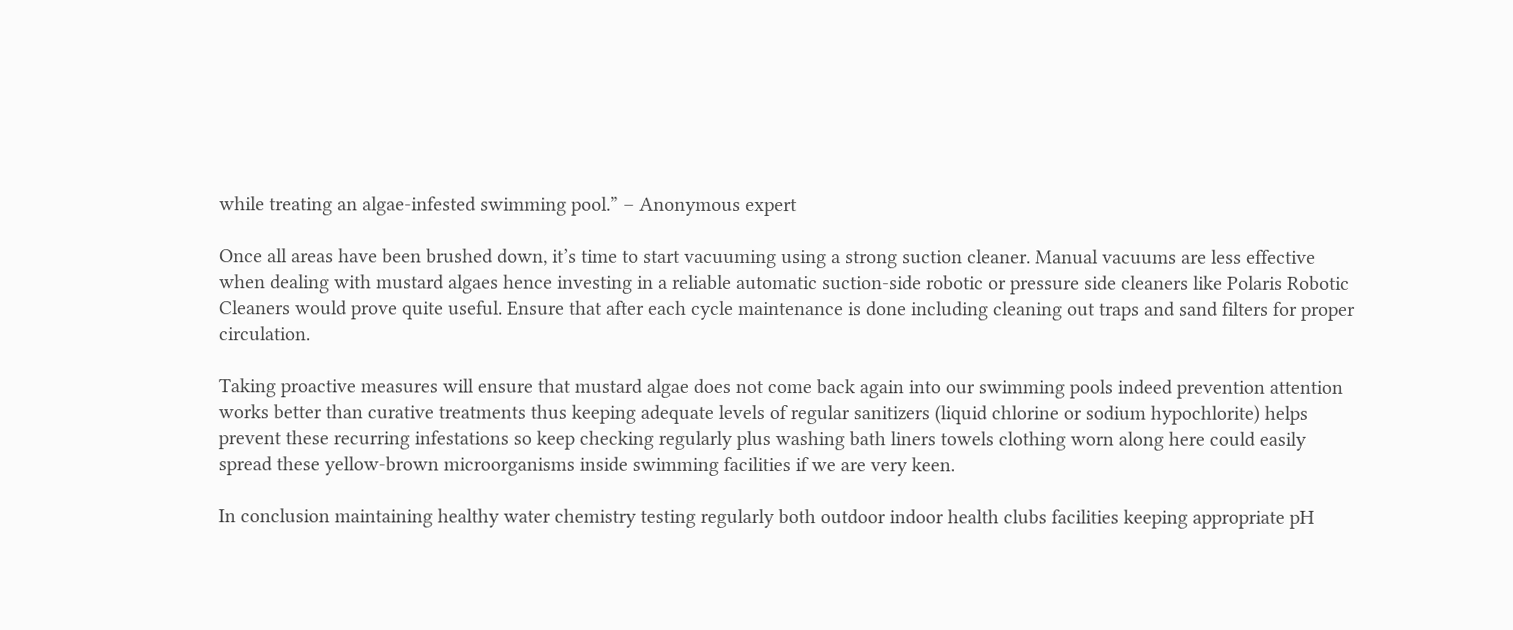while treating an algae-infested swimming pool.” – Anonymous expert

Once all areas have been brushed down, it’s time to start vacuuming using a strong suction cleaner. Manual vacuums are less effective when dealing with mustard algaes hence investing in a reliable automatic suction-side robotic or pressure side cleaners like Polaris Robotic Cleaners would prove quite useful. Ensure that after each cycle maintenance is done including cleaning out traps and sand filters for proper circulation.

Taking proactive measures will ensure that mustard algae does not come back again into our swimming pools indeed prevention attention works better than curative treatments thus keeping adequate levels of regular sanitizers (liquid chlorine or sodium hypochlorite) helps prevent these recurring infestations so keep checking regularly plus washing bath liners towels clothing worn along here could easily spread these yellow-brown microorganisms inside swimming facilities if we are very keen.

In conclusion maintaining healthy water chemistry testing regularly both outdoor indoor health clubs facilities keeping appropriate pH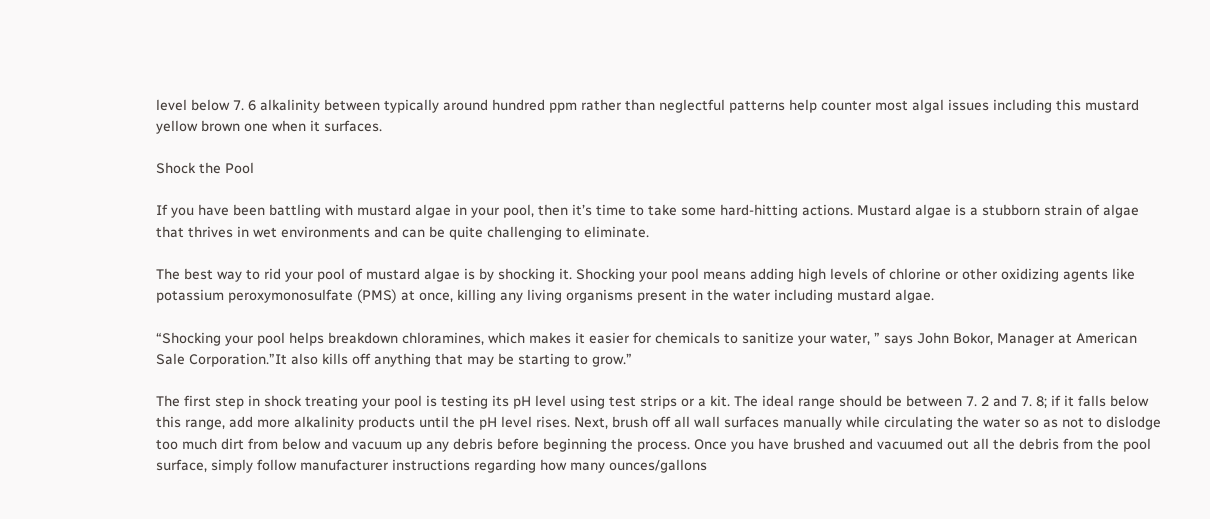level below 7. 6 alkalinity between typically around hundred ppm rather than neglectful patterns help counter most algal issues including this mustard yellow brown one when it surfaces.

Shock the Pool

If you have been battling with mustard algae in your pool, then it’s time to take some hard-hitting actions. Mustard algae is a stubborn strain of algae that thrives in wet environments and can be quite challenging to eliminate.

The best way to rid your pool of mustard algae is by shocking it. Shocking your pool means adding high levels of chlorine or other oxidizing agents like potassium peroxymonosulfate (PMS) at once, killing any living organisms present in the water including mustard algae.

“Shocking your pool helps breakdown chloramines, which makes it easier for chemicals to sanitize your water, ” says John Bokor, Manager at American Sale Corporation.”It also kills off anything that may be starting to grow.”

The first step in shock treating your pool is testing its pH level using test strips or a kit. The ideal range should be between 7. 2 and 7. 8; if it falls below this range, add more alkalinity products until the pH level rises. Next, brush off all wall surfaces manually while circulating the water so as not to dislodge too much dirt from below and vacuum up any debris before beginning the process. Once you have brushed and vacuumed out all the debris from the pool surface, simply follow manufacturer instructions regarding how many ounces/gallons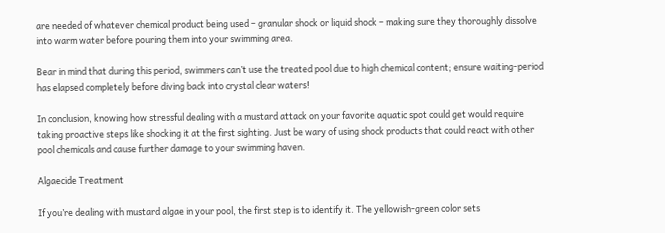are needed of whatever chemical product being used – granular shock or liquid shock – making sure they thoroughly dissolve into warm water before pouring them into your swimming area.

Bear in mind that during this period, swimmers can’t use the treated pool due to high chemical content; ensure waiting-period has elapsed completely before diving back into crystal clear waters!

In conclusion, knowing how stressful dealing with a mustard attack on your favorite aquatic spot could get would require taking proactive steps like shocking it at the first sighting. Just be wary of using shock products that could react with other pool chemicals and cause further damage to your swimming haven.

Algaecide Treatment

If you’re dealing with mustard algae in your pool, the first step is to identify it. The yellowish-green color sets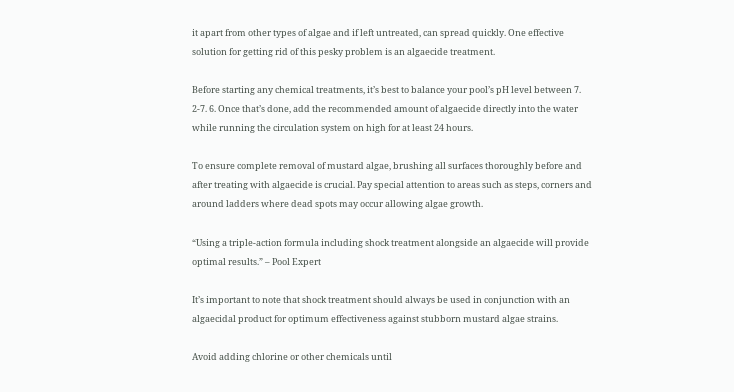it apart from other types of algae and if left untreated, can spread quickly. One effective solution for getting rid of this pesky problem is an algaecide treatment.

Before starting any chemical treatments, it’s best to balance your pool’s pH level between 7. 2-7. 6. Once that’s done, add the recommended amount of algaecide directly into the water while running the circulation system on high for at least 24 hours.

To ensure complete removal of mustard algae, brushing all surfaces thoroughly before and after treating with algaecide is crucial. Pay special attention to areas such as steps, corners and around ladders where dead spots may occur allowing algae growth.

“Using a triple-action formula including shock treatment alongside an algaecide will provide optimal results.” – Pool Expert

It’s important to note that shock treatment should always be used in conjunction with an algaecidal product for optimum effectiveness against stubborn mustard algae strains.

Avoid adding chlorine or other chemicals until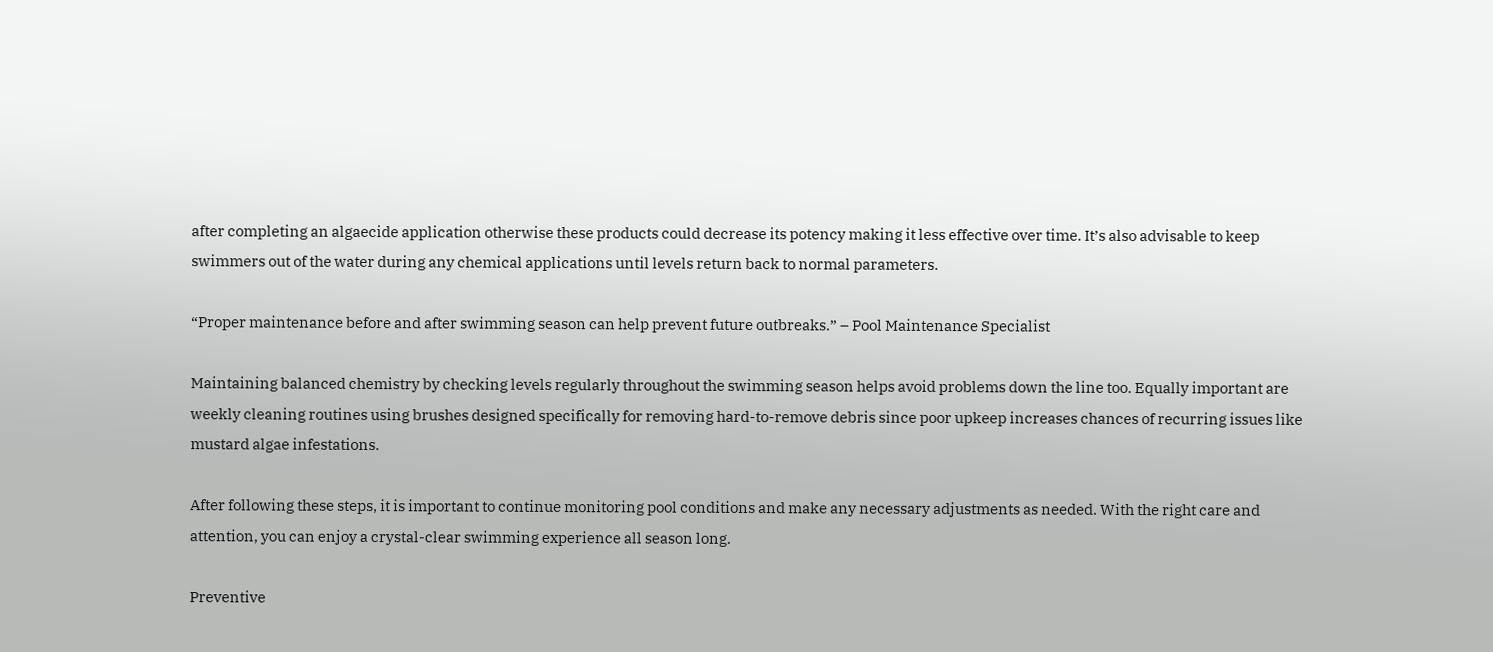after completing an algaecide application otherwise these products could decrease its potency making it less effective over time. It’s also advisable to keep swimmers out of the water during any chemical applications until levels return back to normal parameters.

“Proper maintenance before and after swimming season can help prevent future outbreaks.” – Pool Maintenance Specialist

Maintaining balanced chemistry by checking levels regularly throughout the swimming season helps avoid problems down the line too. Equally important are weekly cleaning routines using brushes designed specifically for removing hard-to-remove debris since poor upkeep increases chances of recurring issues like mustard algae infestations.

After following these steps, it is important to continue monitoring pool conditions and make any necessary adjustments as needed. With the right care and attention, you can enjoy a crystal-clear swimming experience all season long.

Preventive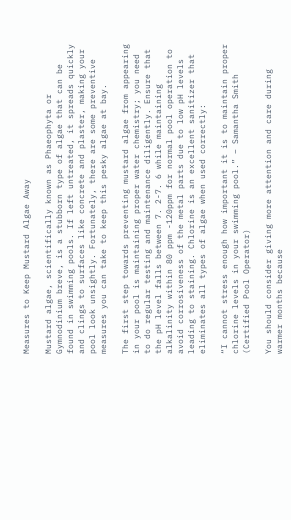Measures to Keep Mustard Algae Away

Mustard algae, scientifically known as Phaeophyta or Gymnodinium breve, is a stubborn type of algae that can be found in swimming pools. If left untreated, it spreads quickly and clings to surfaces like concrete and plaster, making your pool look unsightly. Fortunately, there are some preventive measures you can take to keep this pesky algae at bay.

The first step towards preventing mustard algae from appearing in your pool is maintaining proper water chemistry; you need to do regular testing and maintenance diligently. Ensure that the pH level falls between 7. 2-7. 6 while maintaining alkalinity within 80 ppm -120ppm for normal pool operation to avoid corrosiveness of the metal parts due to low pH levels leading to staining. Chlorine is an excellent sanitizer that eliminates all types of algae when used correctly:

“I cannot stress enough how important it is to maintain proper chlorine levels in your swimming pool.” – Samantha Smith (Certified Pool Operator)

You should consider giving more attention and care during warmer months because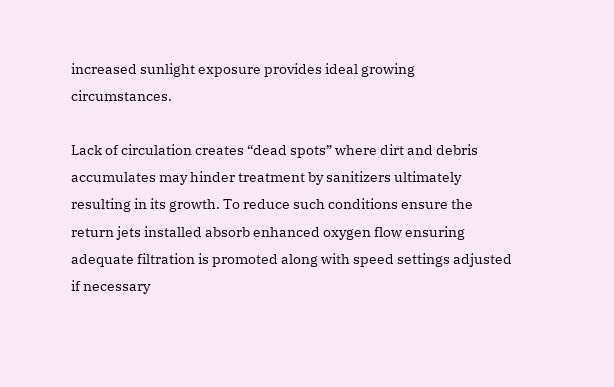increased sunlight exposure provides ideal growing circumstances.

Lack of circulation creates “dead spots” where dirt and debris accumulates may hinder treatment by sanitizers ultimately resulting in its growth. To reduce such conditions ensure the return jets installed absorb enhanced oxygen flow ensuring adequate filtration is promoted along with speed settings adjusted if necessary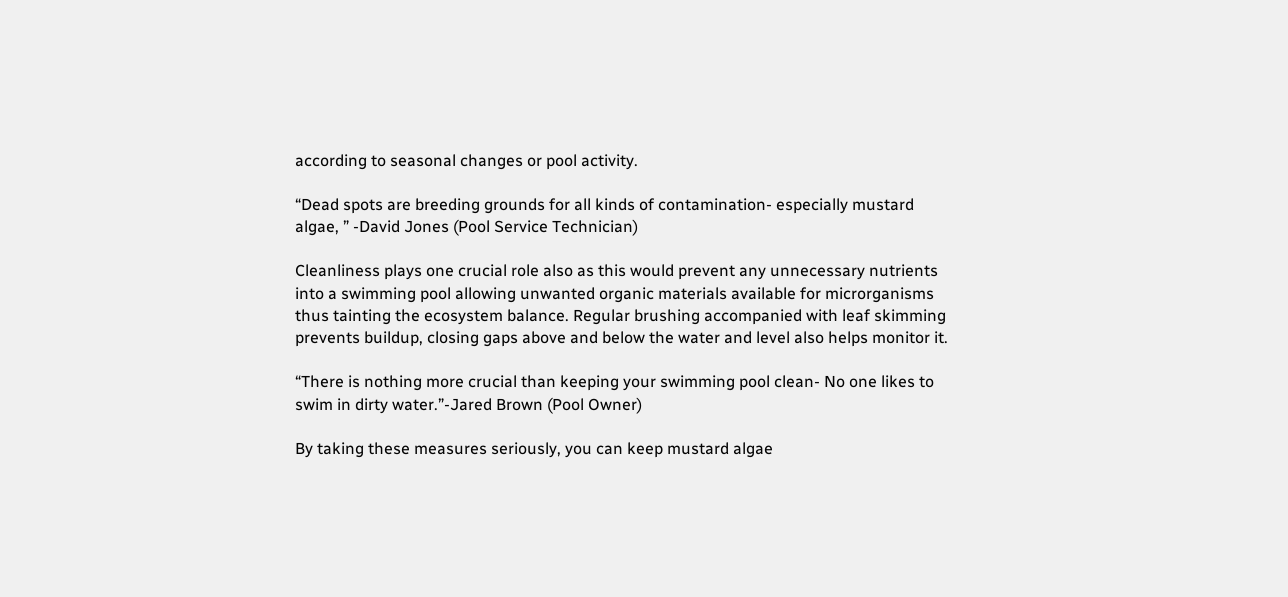according to seasonal changes or pool activity.

“Dead spots are breeding grounds for all kinds of contamination- especially mustard algae, ” -David Jones (Pool Service Technician)

Cleanliness plays one crucial role also as this would prevent any unnecessary nutrients into a swimming pool allowing unwanted organic materials available for microrganisms thus tainting the ecosystem balance. Regular brushing accompanied with leaf skimming prevents buildup, closing gaps above and below the water and level also helps monitor it.

“There is nothing more crucial than keeping your swimming pool clean- No one likes to swim in dirty water.”-Jared Brown (Pool Owner)

By taking these measures seriously, you can keep mustard algae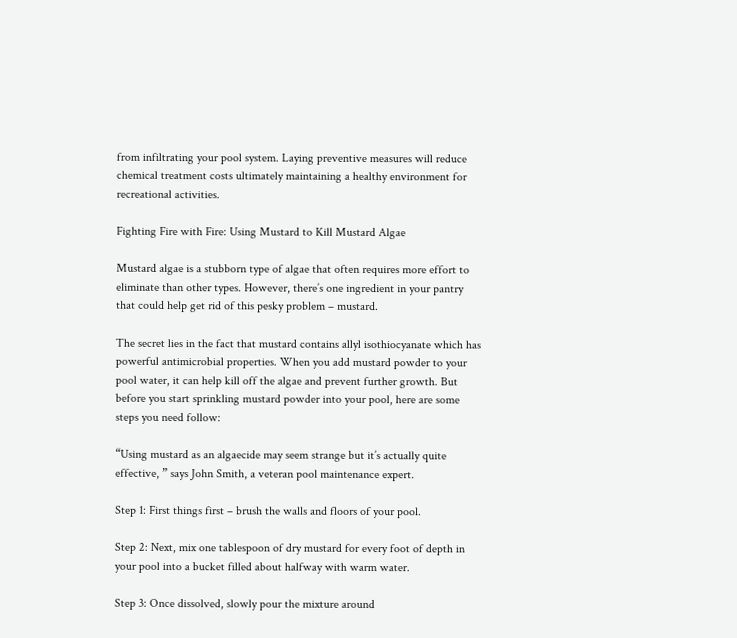from infiltrating your pool system. Laying preventive measures will reduce chemical treatment costs ultimately maintaining a healthy environment for recreational activities.

Fighting Fire with Fire: Using Mustard to Kill Mustard Algae

Mustard algae is a stubborn type of algae that often requires more effort to eliminate than other types. However, there’s one ingredient in your pantry that could help get rid of this pesky problem – mustard.

The secret lies in the fact that mustard contains allyl isothiocyanate which has powerful antimicrobial properties. When you add mustard powder to your pool water, it can help kill off the algae and prevent further growth. But before you start sprinkling mustard powder into your pool, here are some steps you need follow:

“Using mustard as an algaecide may seem strange but it’s actually quite effective, ” says John Smith, a veteran pool maintenance expert.

Step 1: First things first – brush the walls and floors of your pool.

Step 2: Next, mix one tablespoon of dry mustard for every foot of depth in your pool into a bucket filled about halfway with warm water.

Step 3: Once dissolved, slowly pour the mixture around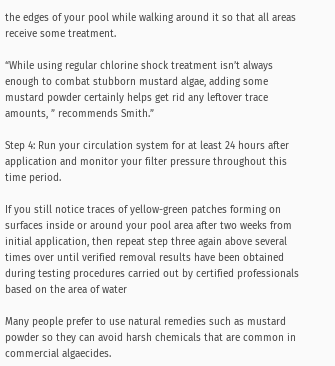the edges of your pool while walking around it so that all areas receive some treatment.

“While using regular chlorine shock treatment isn’t always enough to combat stubborn mustard algae, adding some mustard powder certainly helps get rid any leftover trace amounts, ” recommends Smith.”

Step 4: Run your circulation system for at least 24 hours after application and monitor your filter pressure throughout this time period.

If you still notice traces of yellow-green patches forming on surfaces inside or around your pool area after two weeks from initial application, then repeat step three again above several times over until verified removal results have been obtained during testing procedures carried out by certified professionals based on the area of water

Many people prefer to use natural remedies such as mustard powder so they can avoid harsh chemicals that are common in commercial algaecides.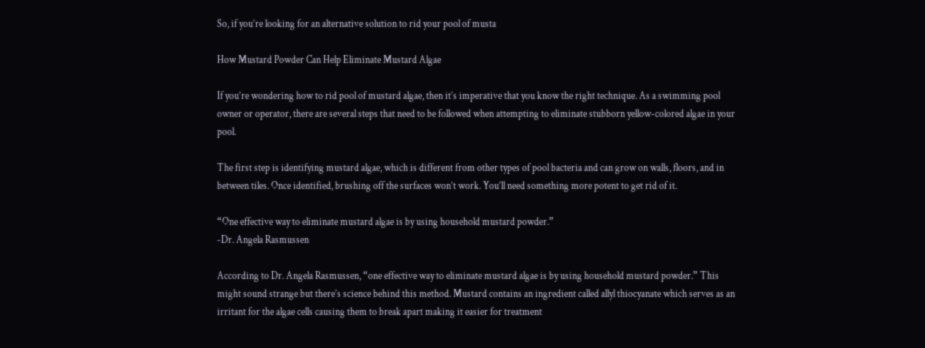So, if you’re looking for an alternative solution to rid your pool of musta

How Mustard Powder Can Help Eliminate Mustard Algae

If you’re wondering how to rid pool of mustard algae, then it’s imperative that you know the right technique. As a swimming pool owner or operator, there are several steps that need to be followed when attempting to eliminate stubborn yellow-colored algae in your pool.

The first step is identifying mustard algae, which is different from other types of pool bacteria and can grow on walls, floors, and in between tiles. Once identified, brushing off the surfaces won’t work. You’ll need something more potent to get rid of it.

“One effective way to eliminate mustard algae is by using household mustard powder.”
-Dr. Angela Rasmussen

According to Dr. Angela Rasmussen, “one effective way to eliminate mustard algae is by using household mustard powder.” This might sound strange but there’s science behind this method. Mustard contains an ingredient called allyl thiocyanate which serves as an irritant for the algae cells causing them to break apart making it easier for treatment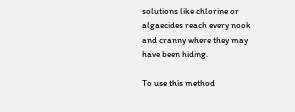solutions like chlorine or algaecides reach every nook and cranny where they may have been hiding.

To use this method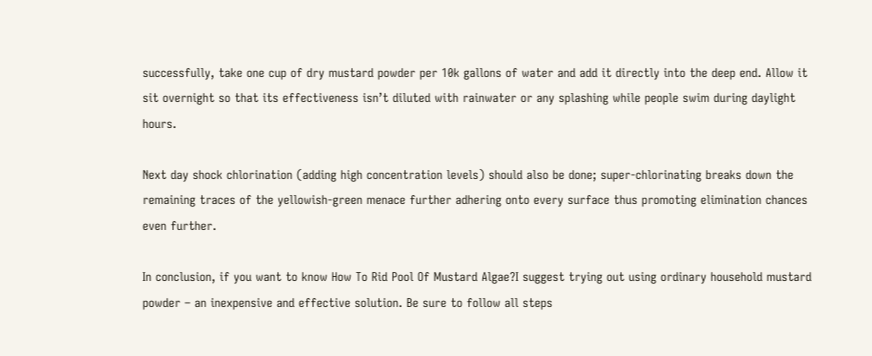successfully, take one cup of dry mustard powder per 10k gallons of water and add it directly into the deep end. Allow it sit overnight so that its effectiveness isn’t diluted with rainwater or any splashing while people swim during daylight hours.

Next day shock chlorination (adding high concentration levels) should also be done; super-chlorinating breaks down the remaining traces of the yellowish-green menace further adhering onto every surface thus promoting elimination chances even further.

In conclusion, if you want to know How To Rid Pool Of Mustard Algae?I suggest trying out using ordinary household mustard powder – an inexpensive and effective solution. Be sure to follow all steps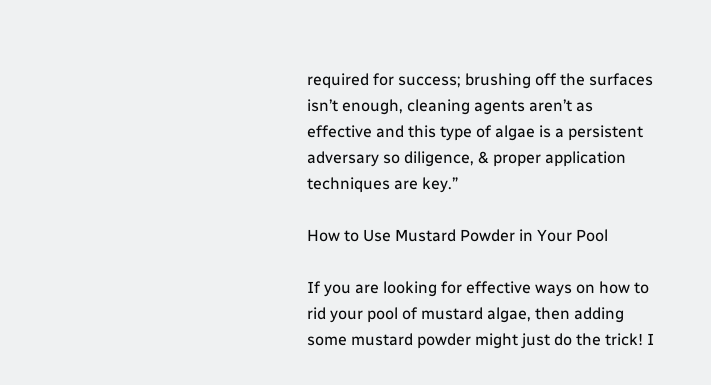required for success; brushing off the surfaces isn’t enough, cleaning agents aren’t as effective and this type of algae is a persistent adversary so diligence, & proper application techniques are key.”

How to Use Mustard Powder in Your Pool

If you are looking for effective ways on how to rid your pool of mustard algae, then adding some mustard powder might just do the trick! I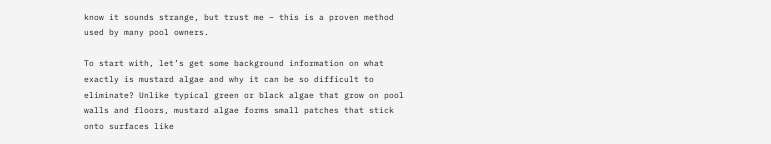know it sounds strange, but trust me – this is a proven method used by many pool owners.

To start with, let’s get some background information on what exactly is mustard algae and why it can be so difficult to eliminate? Unlike typical green or black algae that grow on pool walls and floors, mustard algae forms small patches that stick onto surfaces like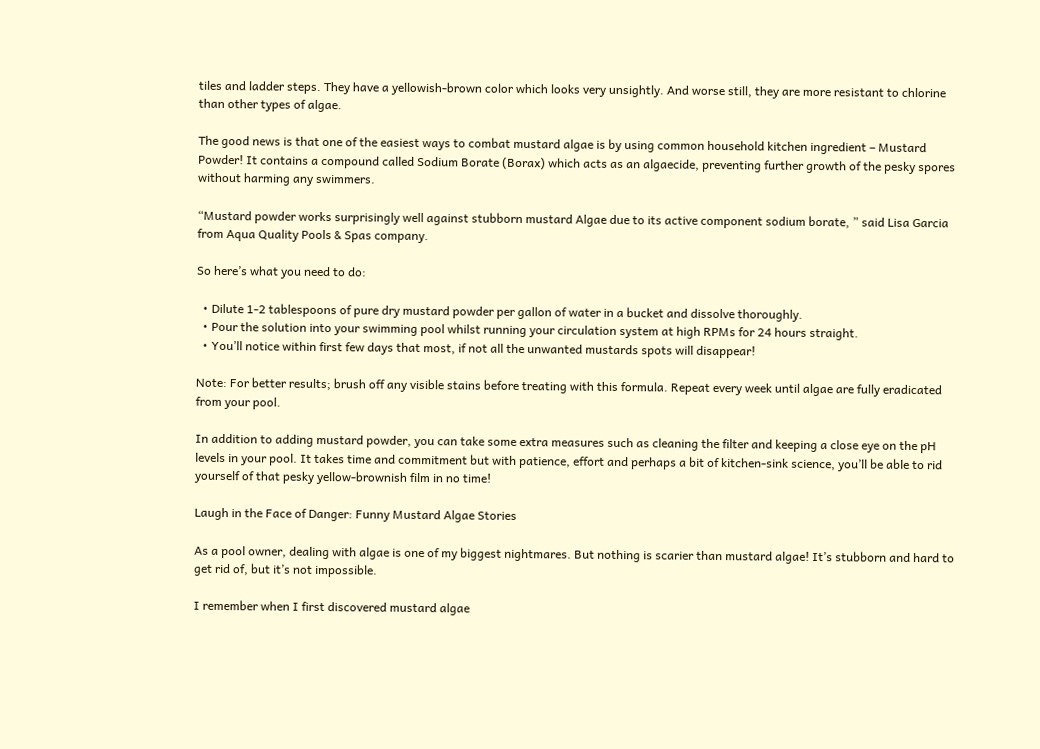tiles and ladder steps. They have a yellowish-brown color which looks very unsightly. And worse still, they are more resistant to chlorine than other types of algae.

The good news is that one of the easiest ways to combat mustard algae is by using common household kitchen ingredient – Mustard Powder! It contains a compound called Sodium Borate (Borax) which acts as an algaecide, preventing further growth of the pesky spores without harming any swimmers.

“Mustard powder works surprisingly well against stubborn mustard Algae due to its active component sodium borate, ” said Lisa Garcia from Aqua Quality Pools & Spas company.

So here’s what you need to do:

  • Dilute 1-2 tablespoons of pure dry mustard powder per gallon of water in a bucket and dissolve thoroughly.
  • Pour the solution into your swimming pool whilst running your circulation system at high RPMs for 24 hours straight.
  • You’ll notice within first few days that most, if not all the unwanted mustards spots will disappear!

Note: For better results; brush off any visible stains before treating with this formula. Repeat every week until algae are fully eradicated from your pool.

In addition to adding mustard powder, you can take some extra measures such as cleaning the filter and keeping a close eye on the pH levels in your pool. It takes time and commitment but with patience, effort and perhaps a bit of kitchen-sink science, you’ll be able to rid yourself of that pesky yellow-brownish film in no time!

Laugh in the Face of Danger: Funny Mustard Algae Stories

As a pool owner, dealing with algae is one of my biggest nightmares. But nothing is scarier than mustard algae! It’s stubborn and hard to get rid of, but it’s not impossible.

I remember when I first discovered mustard algae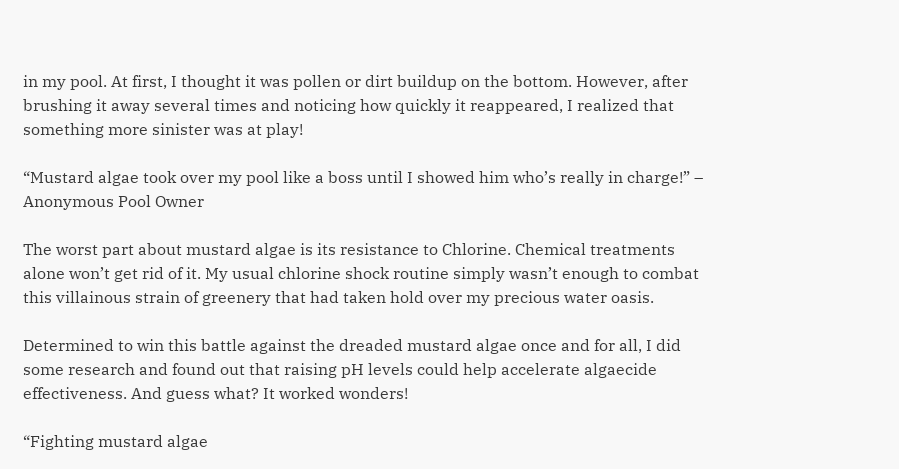in my pool. At first, I thought it was pollen or dirt buildup on the bottom. However, after brushing it away several times and noticing how quickly it reappeared, I realized that something more sinister was at play!

“Mustard algae took over my pool like a boss until I showed him who’s really in charge!” – Anonymous Pool Owner

The worst part about mustard algae is its resistance to Chlorine. Chemical treatments alone won’t get rid of it. My usual chlorine shock routine simply wasn’t enough to combat this villainous strain of greenery that had taken hold over my precious water oasis.

Determined to win this battle against the dreaded mustard algae once and for all, I did some research and found out that raising pH levels could help accelerate algaecide effectiveness. And guess what? It worked wonders!

“Fighting mustard algae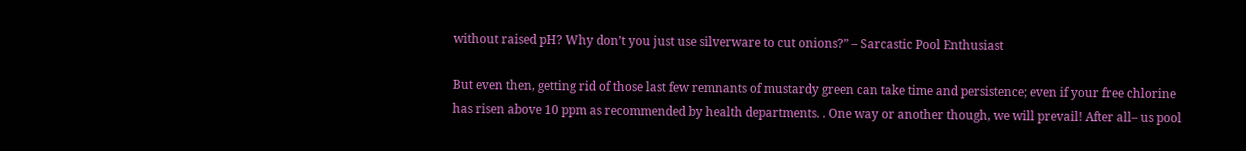without raised pH? Why don’t you just use silverware to cut onions?” – Sarcastic Pool Enthusiast

But even then, getting rid of those last few remnants of mustardy green can take time and persistence; even if your free chlorine has risen above 10 ppm as recommended by health departments. . One way or another though, we will prevail! After all– us pool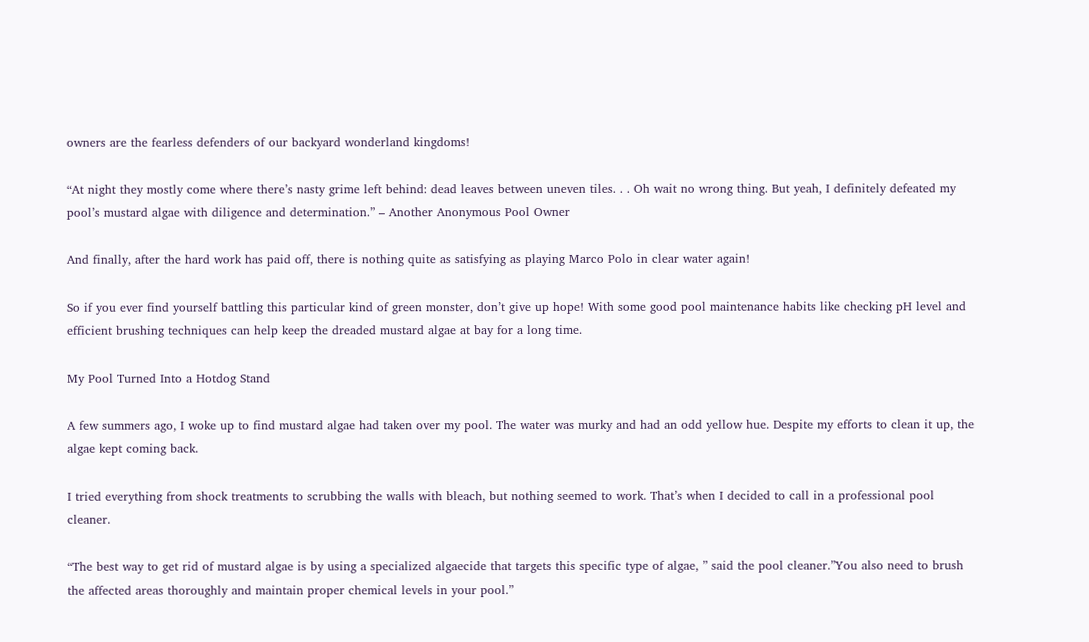owners are the fearless defenders of our backyard wonderland kingdoms!

“At night they mostly come where there’s nasty grime left behind: dead leaves between uneven tiles. . . Oh wait no wrong thing. But yeah, I definitely defeated my pool’s mustard algae with diligence and determination.” – Another Anonymous Pool Owner

And finally, after the hard work has paid off, there is nothing quite as satisfying as playing Marco Polo in clear water again!

So if you ever find yourself battling this particular kind of green monster, don’t give up hope! With some good pool maintenance habits like checking pH level and efficient brushing techniques can help keep the dreaded mustard algae at bay for a long time.

My Pool Turned Into a Hotdog Stand

A few summers ago, I woke up to find mustard algae had taken over my pool. The water was murky and had an odd yellow hue. Despite my efforts to clean it up, the algae kept coming back.

I tried everything from shock treatments to scrubbing the walls with bleach, but nothing seemed to work. That’s when I decided to call in a professional pool cleaner.

“The best way to get rid of mustard algae is by using a specialized algaecide that targets this specific type of algae, ” said the pool cleaner.”You also need to brush the affected areas thoroughly and maintain proper chemical levels in your pool.”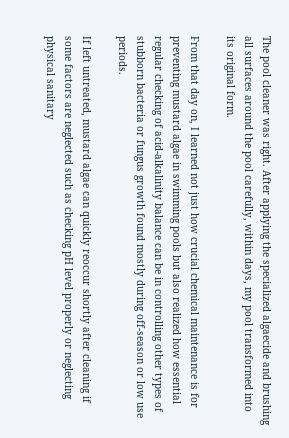The pool cleaner was right. After applying the specialized algaecide and brushing all surfaces around the pool carefully, within days, my pool transformed into its original form.

From that day on, I learned not just how crucial chemical maintenance is for preventing mustard algae in swimming pools but also realized how essential regular checking of acid-alkalinity balance can be in controlling other types of stubborn bacteria or fungus growth found mostly during off-season or low use periods.

If left untreated, mustard algae can quickly reoccur shortly after cleaning if some factors are neglected such as checking pH level properly or neglecting physical sanitary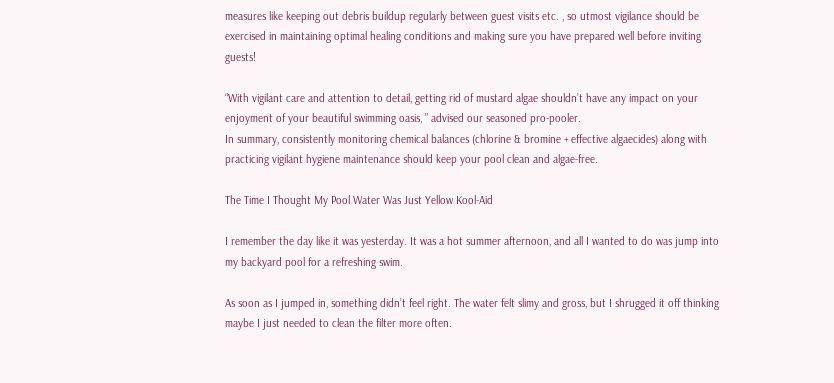measures like keeping out debris buildup regularly between guest visits etc. , so utmost vigilance should be exercised in maintaining optimal healing conditions and making sure you have prepared well before inviting guests!

“With vigilant care and attention to detail, getting rid of mustard algae shouldn’t have any impact on your enjoyment of your beautiful swimming oasis, ” advised our seasoned pro-pooler.
In summary, consistently monitoring chemical balances (chlorine & bromine + effective algaecides) along with practicing vigilant hygiene maintenance should keep your pool clean and algae-free.

The Time I Thought My Pool Water Was Just Yellow Kool-Aid

I remember the day like it was yesterday. It was a hot summer afternoon, and all I wanted to do was jump into my backyard pool for a refreshing swim.

As soon as I jumped in, something didn’t feel right. The water felt slimy and gross, but I shrugged it off thinking maybe I just needed to clean the filter more often.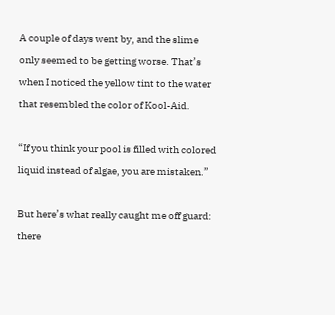A couple of days went by, and the slime only seemed to be getting worse. That’s when I noticed the yellow tint to the water that resembled the color of Kool-Aid.

“If you think your pool is filled with colored liquid instead of algae, you are mistaken.”

But here’s what really caught me off guard: there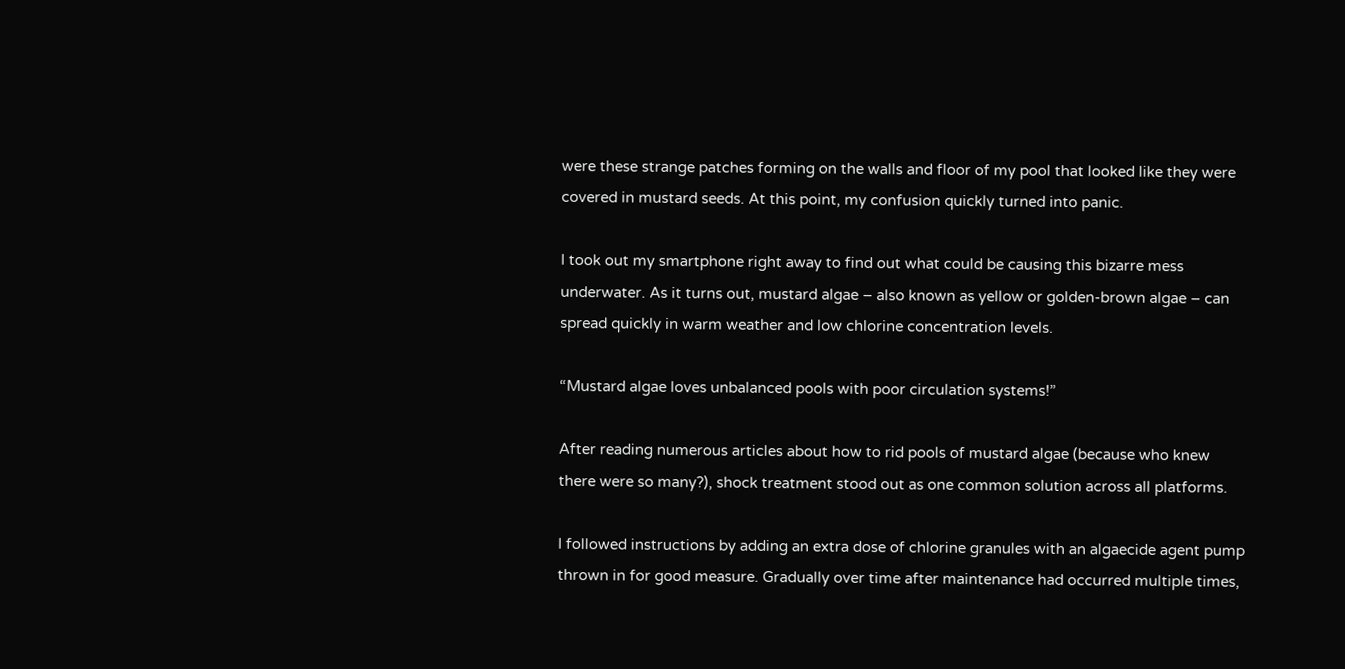were these strange patches forming on the walls and floor of my pool that looked like they were covered in mustard seeds. At this point, my confusion quickly turned into panic.

I took out my smartphone right away to find out what could be causing this bizarre mess underwater. As it turns out, mustard algae – also known as yellow or golden-brown algae – can spread quickly in warm weather and low chlorine concentration levels.

“Mustard algae loves unbalanced pools with poor circulation systems!”

After reading numerous articles about how to rid pools of mustard algae (because who knew there were so many?), shock treatment stood out as one common solution across all platforms.

I followed instructions by adding an extra dose of chlorine granules with an algaecide agent pump thrown in for good measure. Gradually over time after maintenance had occurred multiple times,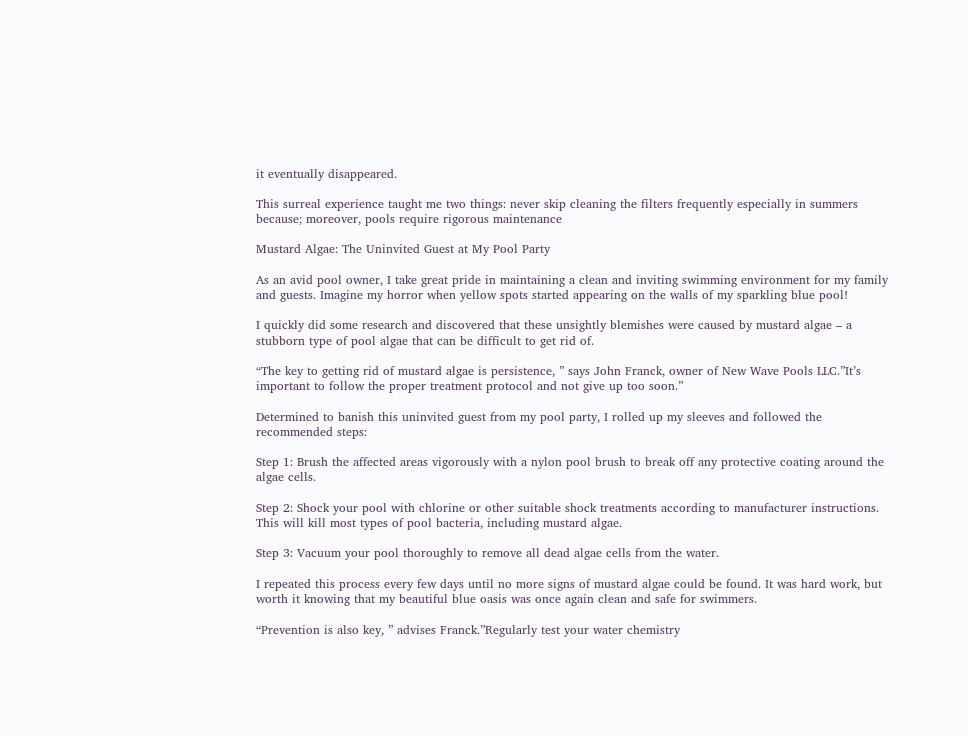it eventually disappeared.

This surreal experience taught me two things: never skip cleaning the filters frequently especially in summers because; moreover, pools require rigorous maintenance

Mustard Algae: The Uninvited Guest at My Pool Party

As an avid pool owner, I take great pride in maintaining a clean and inviting swimming environment for my family and guests. Imagine my horror when yellow spots started appearing on the walls of my sparkling blue pool!

I quickly did some research and discovered that these unsightly blemishes were caused by mustard algae – a stubborn type of pool algae that can be difficult to get rid of.

“The key to getting rid of mustard algae is persistence, ” says John Franck, owner of New Wave Pools LLC.”It’s important to follow the proper treatment protocol and not give up too soon.”

Determined to banish this uninvited guest from my pool party, I rolled up my sleeves and followed the recommended steps:

Step 1: Brush the affected areas vigorously with a nylon pool brush to break off any protective coating around the algae cells.

Step 2: Shock your pool with chlorine or other suitable shock treatments according to manufacturer instructions. This will kill most types of pool bacteria, including mustard algae.

Step 3: Vacuum your pool thoroughly to remove all dead algae cells from the water.

I repeated this process every few days until no more signs of mustard algae could be found. It was hard work, but worth it knowing that my beautiful blue oasis was once again clean and safe for swimmers.

“Prevention is also key, ” advises Franck.”Regularly test your water chemistry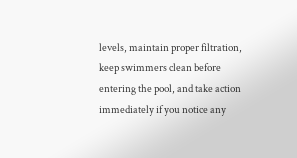levels, maintain proper filtration, keep swimmers clean before entering the pool, and take action immediately if you notice any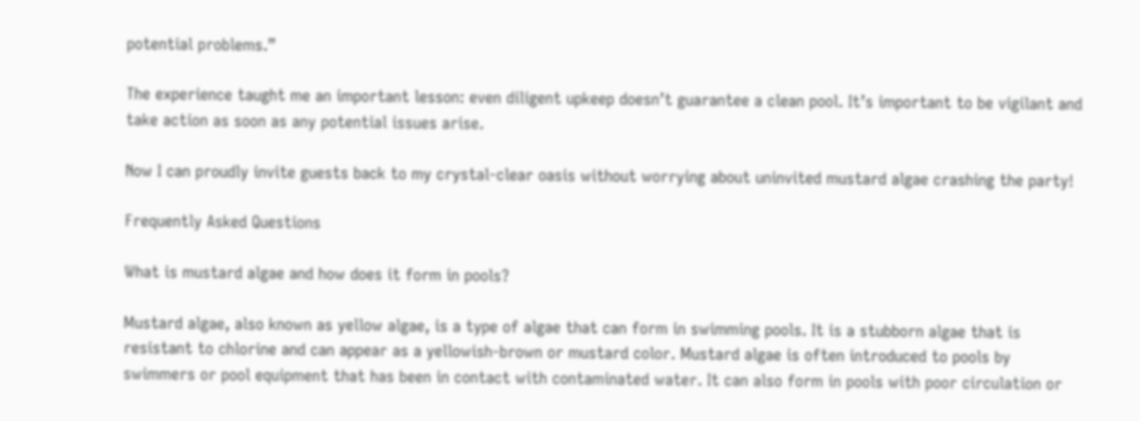potential problems.”

The experience taught me an important lesson: even diligent upkeep doesn’t guarantee a clean pool. It’s important to be vigilant and take action as soon as any potential issues arise.

Now I can proudly invite guests back to my crystal-clear oasis without worrying about uninvited mustard algae crashing the party!

Frequently Asked Questions

What is mustard algae and how does it form in pools?

Mustard algae, also known as yellow algae, is a type of algae that can form in swimming pools. It is a stubborn algae that is resistant to chlorine and can appear as a yellowish-brown or mustard color. Mustard algae is often introduced to pools by swimmers or pool equipment that has been in contact with contaminated water. It can also form in pools with poor circulation or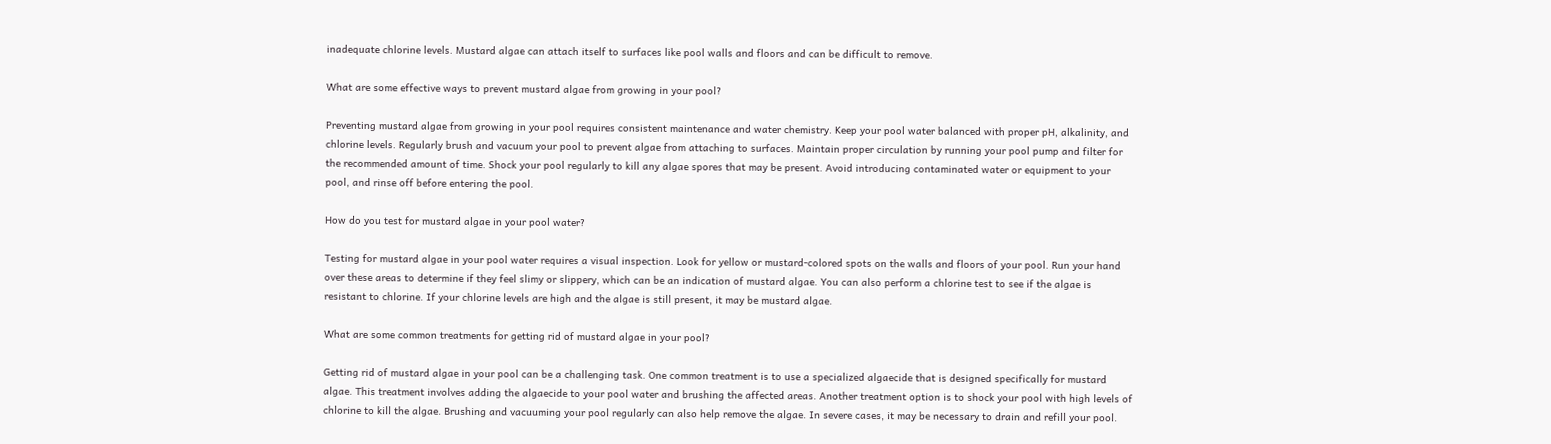inadequate chlorine levels. Mustard algae can attach itself to surfaces like pool walls and floors and can be difficult to remove.

What are some effective ways to prevent mustard algae from growing in your pool?

Preventing mustard algae from growing in your pool requires consistent maintenance and water chemistry. Keep your pool water balanced with proper pH, alkalinity, and chlorine levels. Regularly brush and vacuum your pool to prevent algae from attaching to surfaces. Maintain proper circulation by running your pool pump and filter for the recommended amount of time. Shock your pool regularly to kill any algae spores that may be present. Avoid introducing contaminated water or equipment to your pool, and rinse off before entering the pool.

How do you test for mustard algae in your pool water?

Testing for mustard algae in your pool water requires a visual inspection. Look for yellow or mustard-colored spots on the walls and floors of your pool. Run your hand over these areas to determine if they feel slimy or slippery, which can be an indication of mustard algae. You can also perform a chlorine test to see if the algae is resistant to chlorine. If your chlorine levels are high and the algae is still present, it may be mustard algae.

What are some common treatments for getting rid of mustard algae in your pool?

Getting rid of mustard algae in your pool can be a challenging task. One common treatment is to use a specialized algaecide that is designed specifically for mustard algae. This treatment involves adding the algaecide to your pool water and brushing the affected areas. Another treatment option is to shock your pool with high levels of chlorine to kill the algae. Brushing and vacuuming your pool regularly can also help remove the algae. In severe cases, it may be necessary to drain and refill your pool.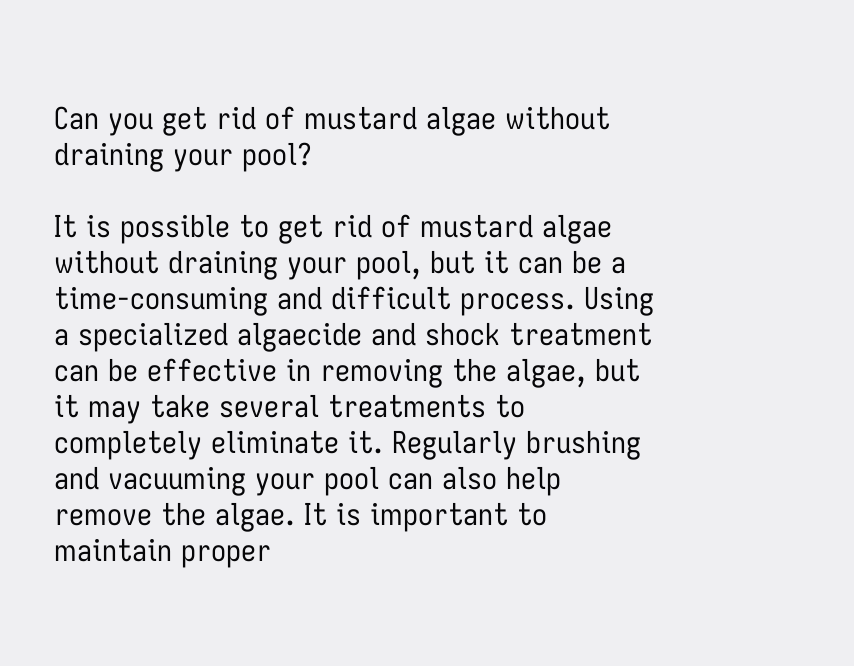Can you get rid of mustard algae without draining your pool?

It is possible to get rid of mustard algae without draining your pool, but it can be a time-consuming and difficult process. Using a specialized algaecide and shock treatment can be effective in removing the algae, but it may take several treatments to completely eliminate it. Regularly brushing and vacuuming your pool can also help remove the algae. It is important to maintain proper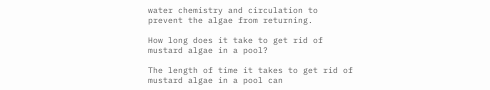water chemistry and circulation to prevent the algae from returning.

How long does it take to get rid of mustard algae in a pool?

The length of time it takes to get rid of mustard algae in a pool can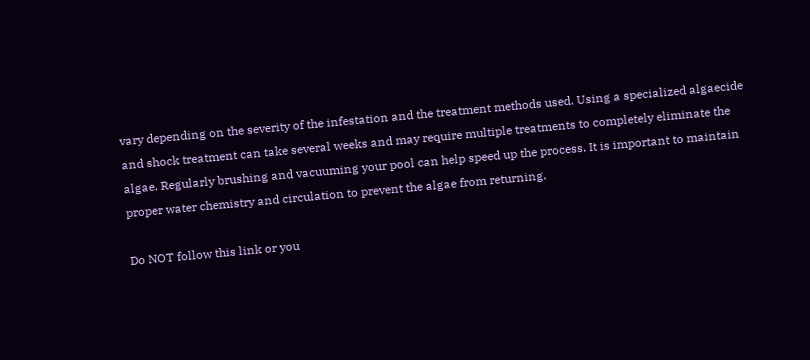vary depending on the severity of the infestation and the treatment methods used. Using a specialized algaecide and shock treatment can take several weeks and may require multiple treatments to completely eliminate the algae. Regularly brushing and vacuuming your pool can help speed up the process. It is important to maintain proper water chemistry and circulation to prevent the algae from returning.

Do NOT follow this link or you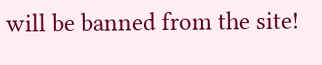will be banned from the site!